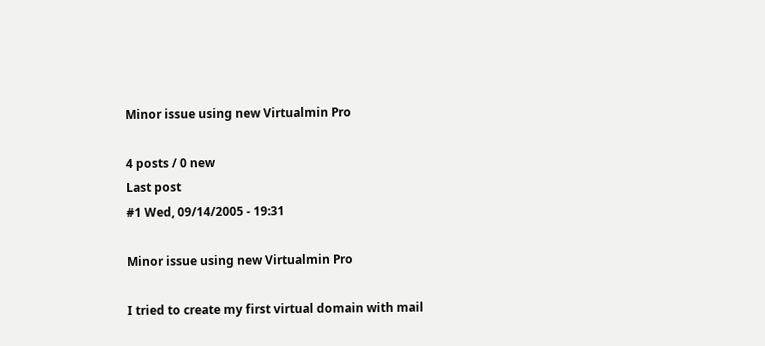Minor issue using new Virtualmin Pro

4 posts / 0 new
Last post
#1 Wed, 09/14/2005 - 19:31

Minor issue using new Virtualmin Pro

I tried to create my first virtual domain with mail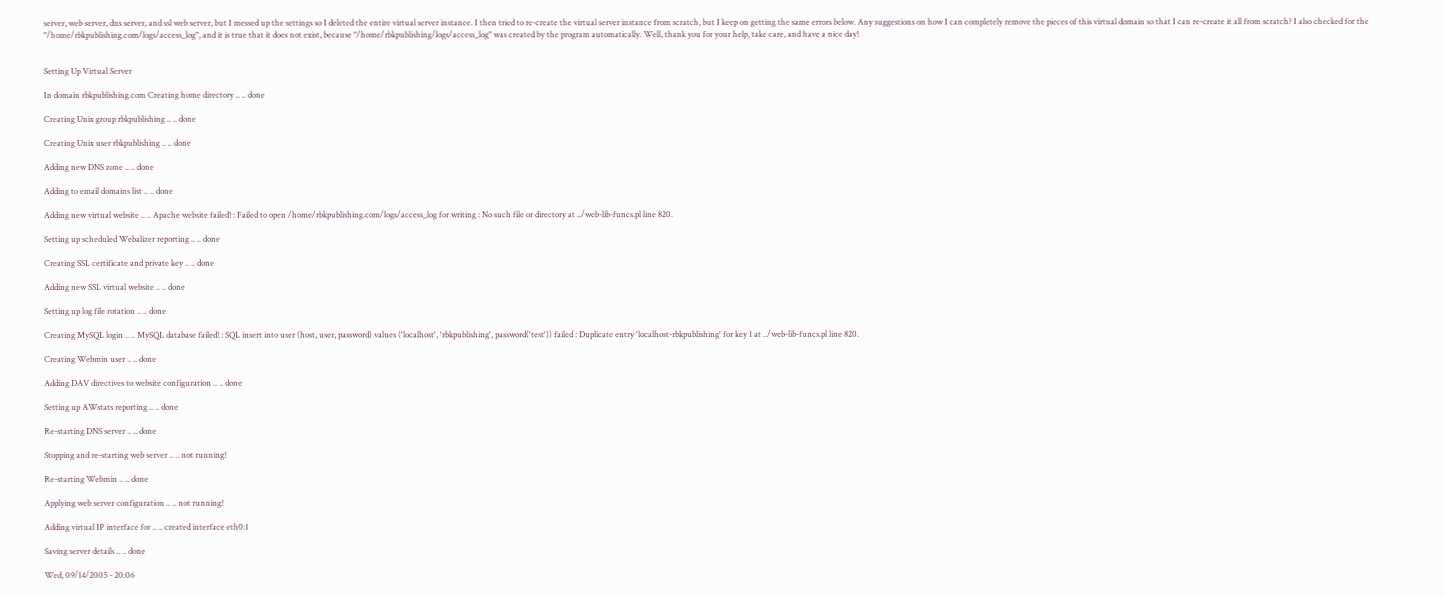server, web server, dns server, and ssl web server, but I messed up the settings so I deleted the entire virtual server instance. I then tried to re-create the virtual server instance from scratch, but I keep on getting the same errors below. Any suggestions on how I can completely remove the pieces of this virtual domain so that I can re-create it all from scratch? I also checked for the "/home/rbkpublishing.com/logs/access_log", and it is true that it does not exist, because "/home/rbkpublishing/logs/access_log" was created by the program automatically. Well, thank you for your help, take care, and have a nice day!


Setting Up Virtual Server

In domain rbkpublishing.com Creating home directory .. .. done

Creating Unix group rbkpublishing .. .. done

Creating Unix user rbkpublishing .. .. done

Adding new DNS zone .. .. done

Adding to email domains list .. .. done

Adding new virtual website .. .. Apache website failed! : Failed to open /home/rbkpublishing.com/logs/access_log for writing : No such file or directory at ../web-lib-funcs.pl line 820.

Setting up scheduled Webalizer reporting .. .. done

Creating SSL certificate and private key .. .. done

Adding new SSL virtual website .. .. done

Setting up log file rotation .. .. done

Creating MySQL login .. .. MySQL database failed! : SQL insert into user (host, user, password) values ('localhost', 'rbkpublishing', password('test')) failed : Duplicate entry 'localhost-rbkpublishing' for key 1 at ../web-lib-funcs.pl line 820.

Creating Webmin user .. .. done

Adding DAV directives to website configuration .. .. done

Setting up AWstats reporting .. .. done

Re-starting DNS server .. .. done

Stopping and re-starting web server .. .. not running!

Re-starting Webmin .. .. done

Applying web server configuration .. .. not running!

Adding virtual IP interface for .. .. created interface eth0:1

Saving server details .. .. done

Wed, 09/14/2005 - 20:06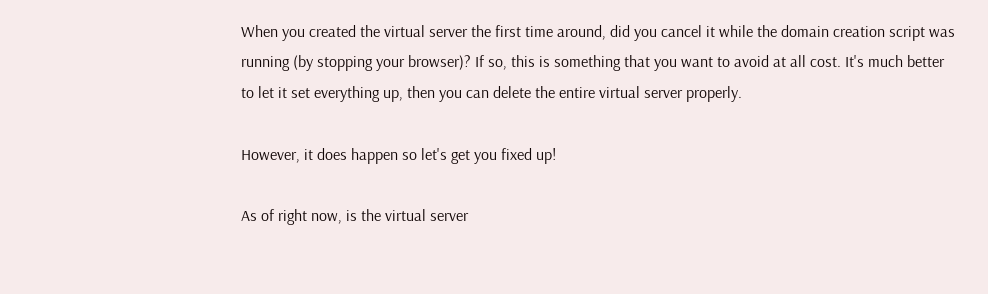When you created the virtual server the first time around, did you cancel it while the domain creation script was running (by stopping your browser)? If so, this is something that you want to avoid at all cost. It's much better to let it set everything up, then you can delete the entire virtual server properly.

However, it does happen so let's get you fixed up!

As of right now, is the virtual server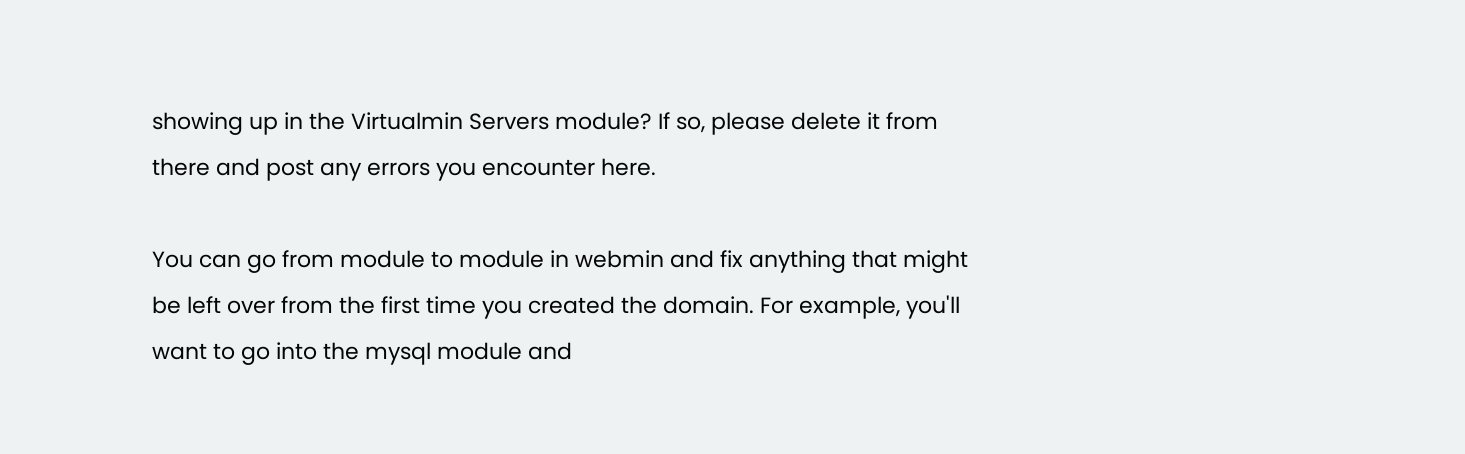showing up in the Virtualmin Servers module? If so, please delete it from there and post any errors you encounter here.

You can go from module to module in webmin and fix anything that might be left over from the first time you created the domain. For example, you'll want to go into the mysql module and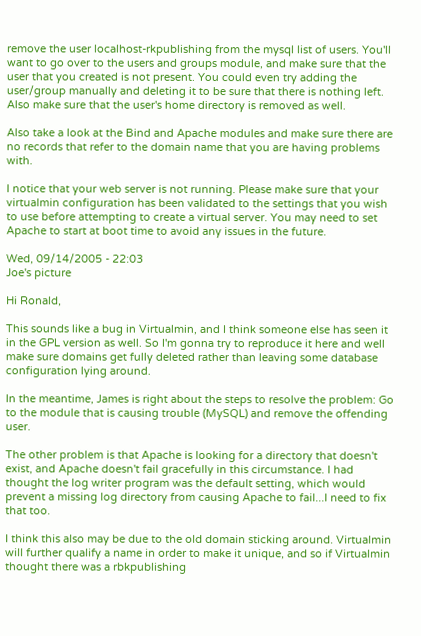remove the user localhost-rkpublishing from the mysql list of users. You'll want to go over to the users and groups module, and make sure that the user that you created is not present. You could even try adding the user/group manually and deleting it to be sure that there is nothing left. Also make sure that the user's home directory is removed as well.

Also take a look at the Bind and Apache modules and make sure there are no records that refer to the domain name that you are having problems with.

I notice that your web server is not running. Please make sure that your virtualmin configuration has been validated to the settings that you wish to use before attempting to create a virtual server. You may need to set Apache to start at boot time to avoid any issues in the future.

Wed, 09/14/2005 - 22:03
Joe's picture

Hi Ronald,

This sounds like a bug in Virtualmin, and I think someone else has seen it in the GPL version as well. So I'm gonna try to reproduce it here and well make sure domains get fully deleted rather than leaving some database configuration lying around.

In the meantime, James is right about the steps to resolve the problem: Go to the module that is causing trouble (MySQL) and remove the offending user.

The other problem is that Apache is looking for a directory that doesn't exist, and Apache doesn't fail gracefully in this circumstance. I had thought the log writer program was the default setting, which would prevent a missing log directory from causing Apache to fail...I need to fix that too.

I think this also may be due to the old domain sticking around. Virtualmin will further qualify a name in order to make it unique, and so if Virtualmin thought there was a rbkpublishing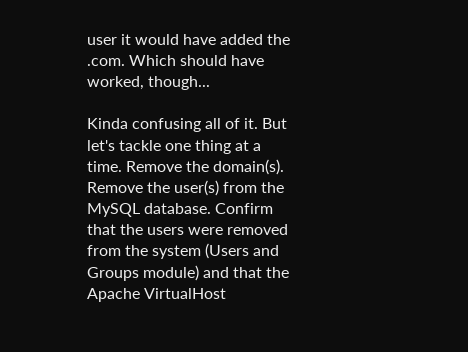user it would have added the .com. Which should have worked, though...

Kinda confusing all of it. But let's tackle one thing at a time. Remove the domain(s). Remove the user(s) from the MySQL database. Confirm that the users were removed from the system (Users and Groups module) and that the Apache VirtualHost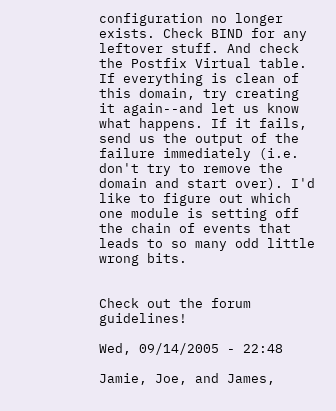configuration no longer exists. Check BIND for any leftover stuff. And check the Postfix Virtual table. If everything is clean of this domain, try creating it again--and let us know what happens. If it fails, send us the output of the failure immediately (i.e. don't try to remove the domain and start over). I'd like to figure out which one module is setting off the chain of events that leads to so many odd little wrong bits.


Check out the forum guidelines!

Wed, 09/14/2005 - 22:48

Jamie, Joe, and James,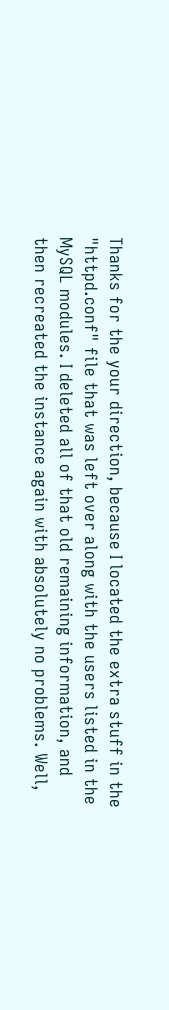Thanks for the your direction, because I located the extra stuff in the "httpd.conf" file that was left over along with the users listed in the MySQL modules. I deleted all of that old remaining information, and then recreated the instance again with absolutely no problems. Well,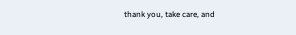thank you, take care, and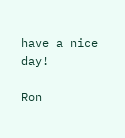have a nice day!

Ron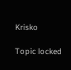Krisko

Topic locked